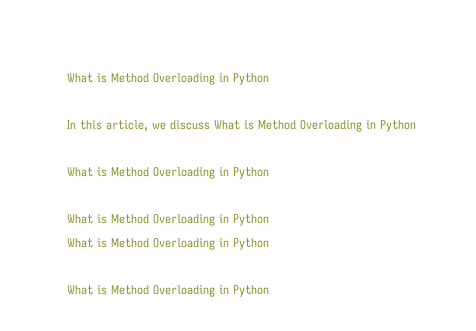What is Method Overloading in Python

In this article, we discuss What is Method Overloading in Python

What is Method Overloading in Python

What is Method Overloading in Python
What is Method Overloading in Python

What is Method Overloading in Python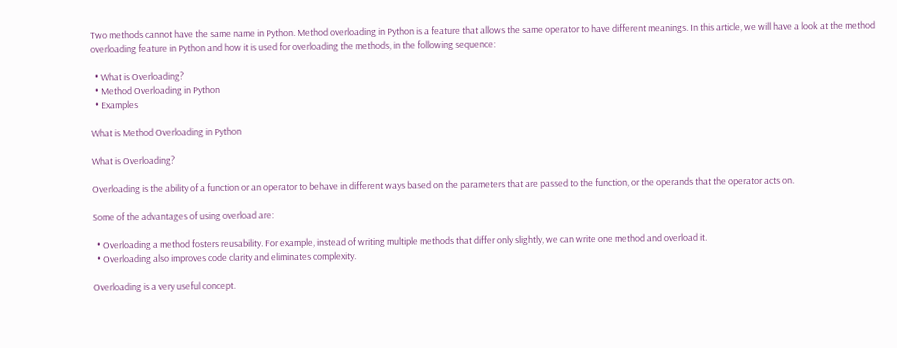Two methods cannot have the same name in Python. Method overloading in Python is a feature that allows the same operator to have different meanings. In this article, we will have a look at the method overloading feature in Python and how it is used for overloading the methods, in the following sequence:

  • What is Overloading?
  • Method Overloading in Python
  • Examples

What is Method Overloading in Python

What is Overloading?

Overloading is the ability of a function or an operator to behave in different ways based on the parameters that are passed to the function, or the operands that the operator acts on.

Some of the advantages of using overload are:

  • Overloading a method fosters reusability. For example, instead of writing multiple methods that differ only slightly, we can write one method and overload it.
  • Overloading also improves code clarity and eliminates complexity.

Overloading is a very useful concept.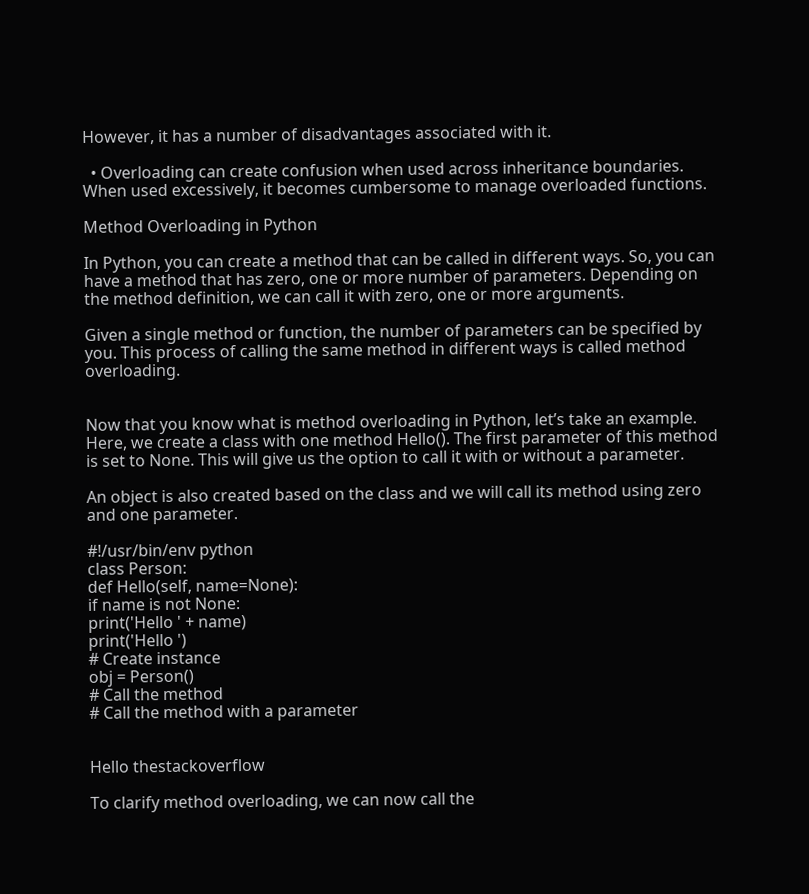However, it has a number of disadvantages associated with it.

  • Overloading can create confusion when used across inheritance boundaries. When used excessively, it becomes cumbersome to manage overloaded functions.

Method Overloading in Python

In Python, you can create a method that can be called in different ways. So, you can have a method that has zero, one or more number of parameters. Depending on the method definition, we can call it with zero, one or more arguments.

Given a single method or function, the number of parameters can be specified by you. This process of calling the same method in different ways is called method overloading.


Now that you know what is method overloading in Python, let’s take an example. Here, we create a class with one method Hello(). The first parameter of this method is set to None. This will give us the option to call it with or without a parameter.

An object is also created based on the class and we will call its method using zero and one parameter.

#!/usr/bin/env python
class Person:
def Hello(self, name=None):
if name is not None:
print('Hello ' + name)
print('Hello ')
# Create instance
obj = Person()
# Call the method
# Call the method with a parameter


Hello thestackoverflow

To clarify method overloading, we can now call the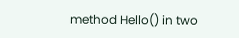method Hello() in two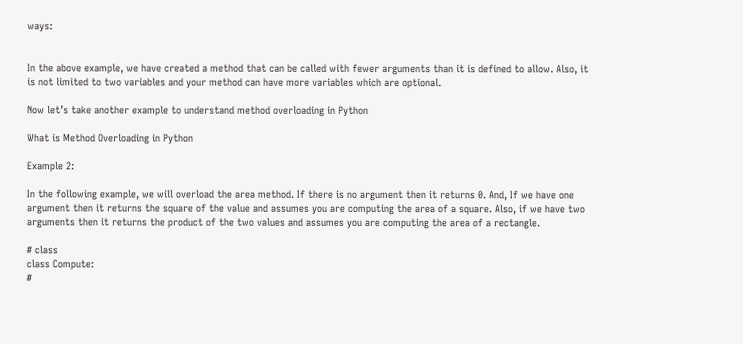ways:


In the above example, we have created a method that can be called with fewer arguments than it is defined to allow. Also, it is not limited to two variables and your method can have more variables which are optional.

Now let’s take another example to understand method overloading in Python

What is Method Overloading in Python

Example 2:

In the following example, we will overload the area method. If there is no argument then it returns 0. And, If we have one argument then it returns the square of the value and assumes you are computing the area of a square. Also, if we have two arguments then it returns the product of the two values and assumes you are computing the area of a rectangle.

# class
class Compute:
#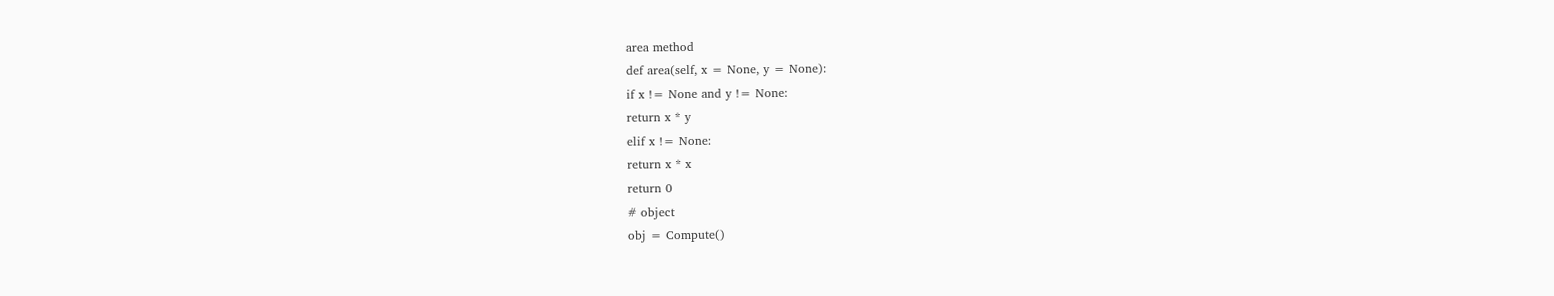area method
def area(self, x = None, y = None):
if x != None and y != None:
return x * y
elif x != None:
return x * x
return 0
# object
obj = Compute()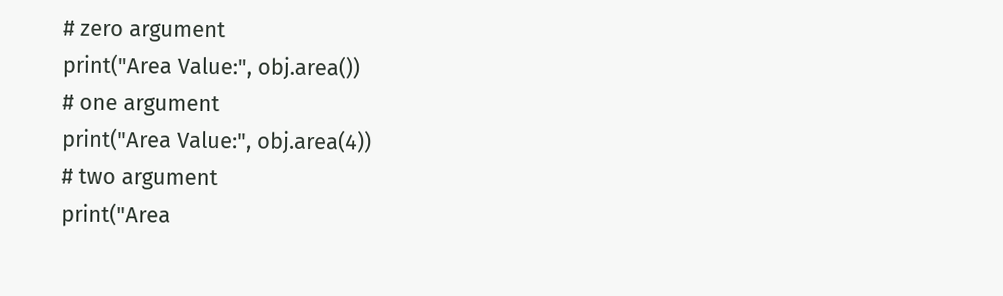# zero argument
print("Area Value:", obj.area())
# one argument
print("Area Value:", obj.area(4))
# two argument
print("Area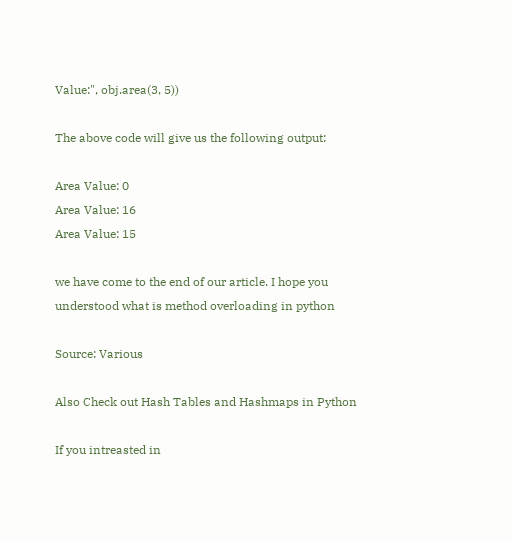Value:", obj.area(3, 5))

The above code will give us the following output:

Area Value: 0
Area Value: 16
Area Value: 15

we have come to the end of our article. I hope you understood what is method overloading in python

Source: Various

Also Check out Hash Tables and Hashmaps in Python

If you intreasted in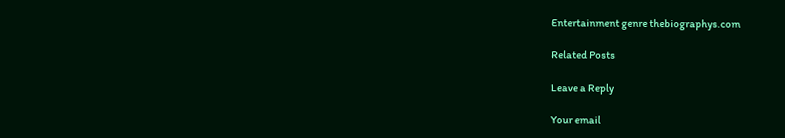Entertainment genre thebiographys.com

Related Posts

Leave a Reply

Your email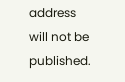address will not be published.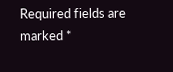Required fields are marked *